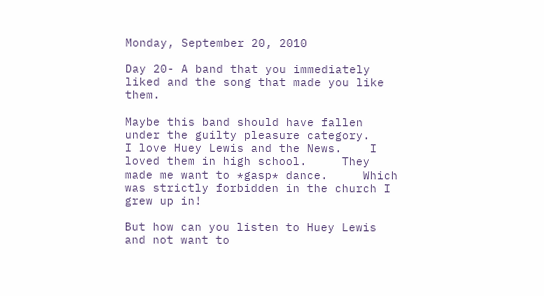Monday, September 20, 2010

Day 20- A band that you immediately liked and the song that made you like them.

Maybe this band should have fallen under the guilty pleasure category.      I love Huey Lewis and the News.    I loved them in high school.     They made me want to *gasp* dance.     Which was strictly forbidden in the church I grew up in!

But how can you listen to Huey Lewis and not want to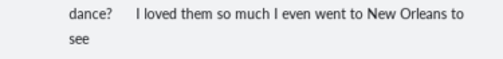dance?      I loved them so much I even went to New Orleans to see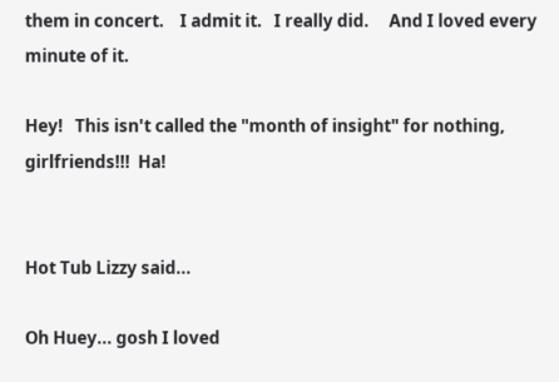them in concert.    I admit it.   I really did.     And I loved every minute of it.

Hey!   This isn't called the "month of insight" for nothing, girlfriends!!!  Ha!


Hot Tub Lizzy said...

Oh Huey... gosh I loved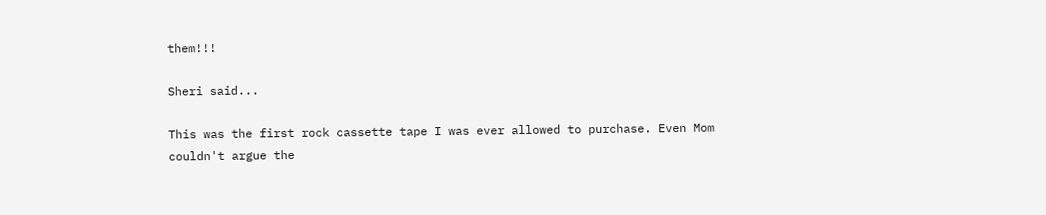them!!!

Sheri said...

This was the first rock cassette tape I was ever allowed to purchase. Even Mom couldn't argue the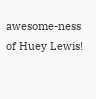awesome-ness of Huey Lewis!